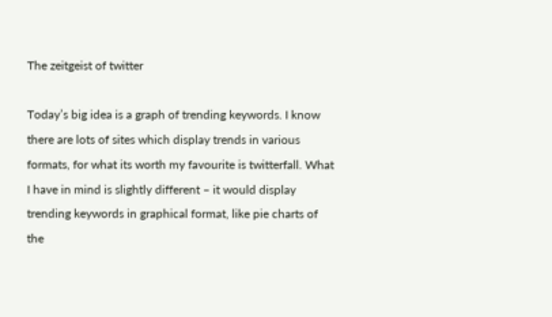The zeitgeist of twitter

Today’s big idea is a graph of trending keywords. I know there are lots of sites which display trends in various formats, for what its worth my favourite is twitterfall. What I have in mind is slightly different – it would display trending keywords in graphical format, like pie charts of the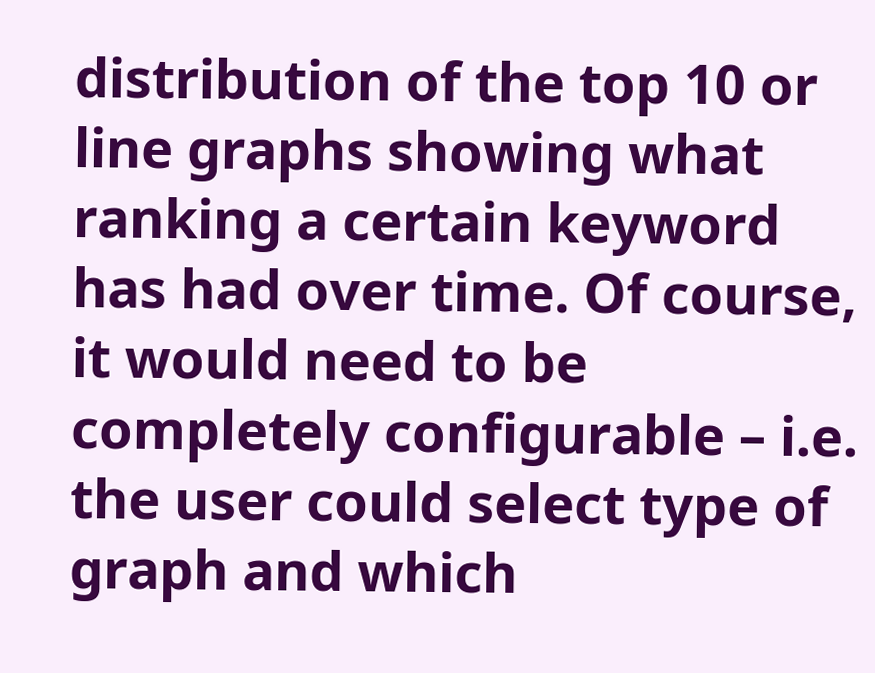distribution of the top 10 or line graphs showing what ranking a certain keyword has had over time. Of course, it would need to be completely configurable – i.e. the user could select type of graph and which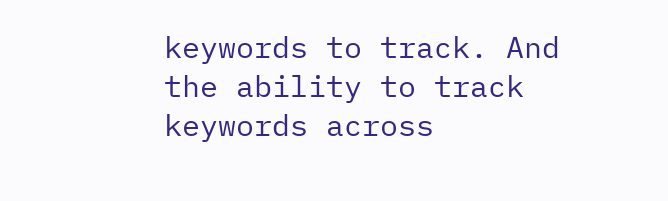keywords to track. And the ability to track keywords across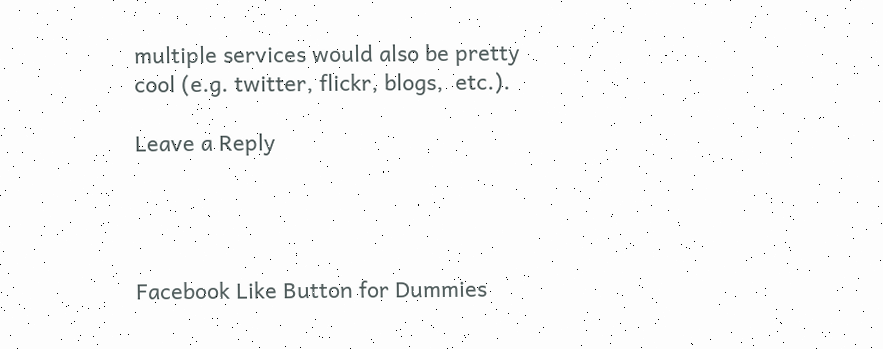multiple services would also be pretty cool (e.g. twitter, flickr, blogs,  etc.).

Leave a Reply




Facebook Like Button for Dummies